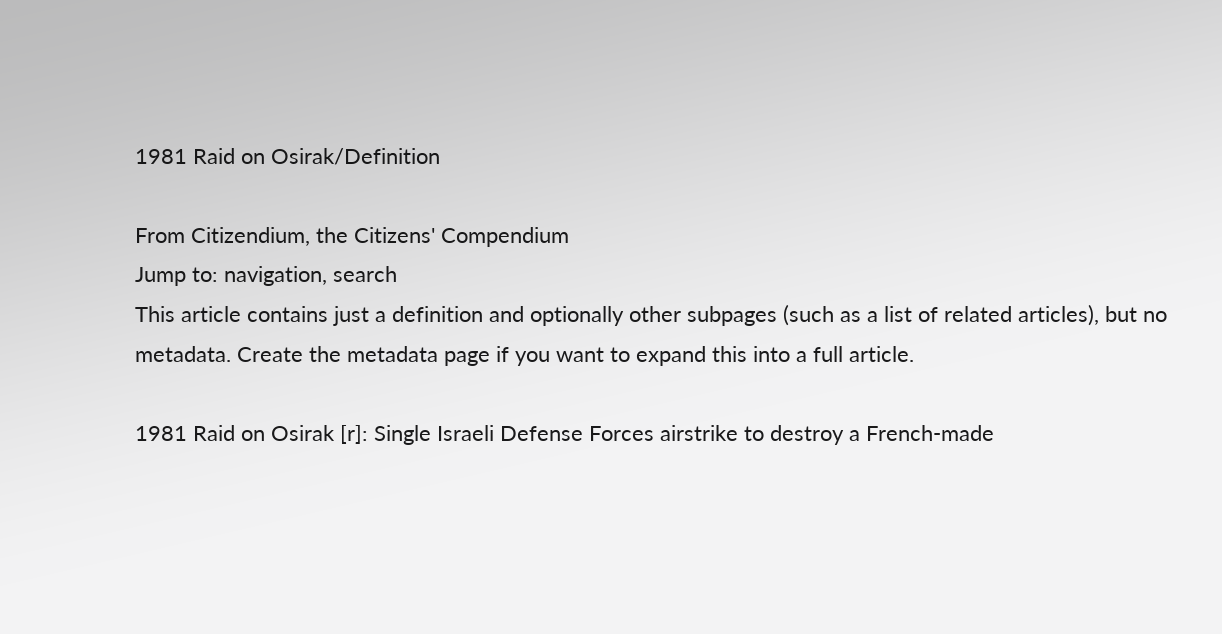1981 Raid on Osirak/Definition

From Citizendium, the Citizens' Compendium
Jump to: navigation, search
This article contains just a definition and optionally other subpages (such as a list of related articles), but no metadata. Create the metadata page if you want to expand this into a full article.

1981 Raid on Osirak [r]: Single Israeli Defense Forces airstrike to destroy a French-made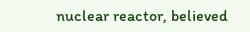nuclear reactor, believed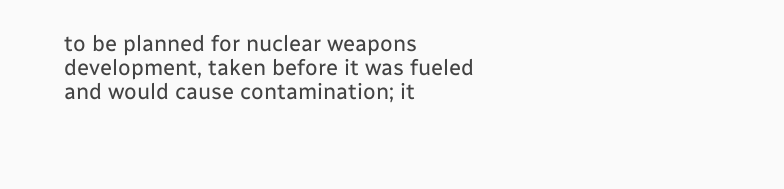to be planned for nuclear weapons development, taken before it was fueled and would cause contamination; it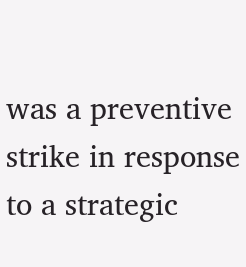was a preventive strike in response to a strategic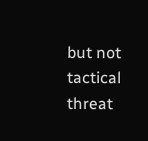but not tactical threat